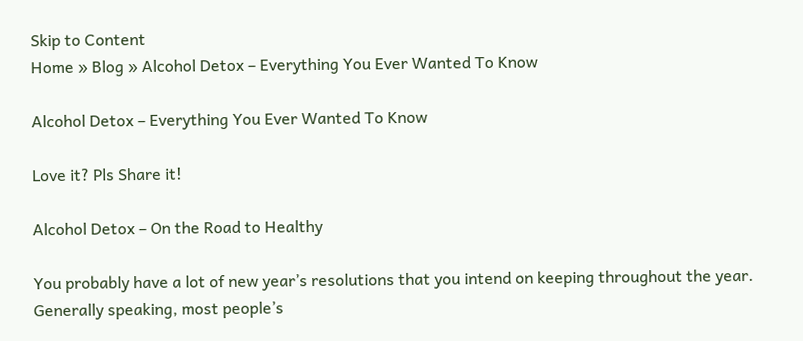Skip to Content
Home » Blog » Alcohol Detox – Everything You Ever Wanted To Know

Alcohol Detox – Everything You Ever Wanted To Know

Love it? Pls Share it!

Alcohol Detox – On the Road to Healthy

You probably have a lot of new year’s resolutions that you intend on keeping throughout the year. Generally speaking, most people’s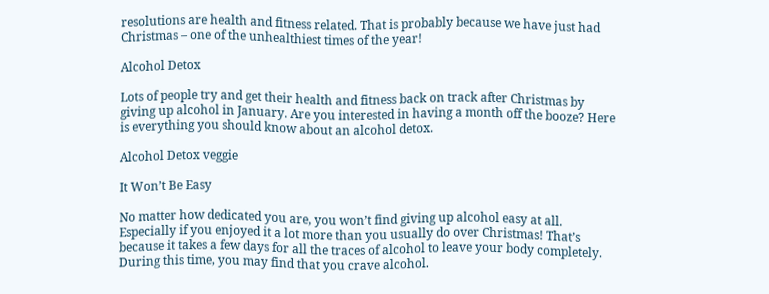resolutions are health and fitness related. That is probably because we have just had Christmas – one of the unhealthiest times of the year!

Alcohol Detox

Lots of people try and get their health and fitness back on track after Christmas by giving up alcohol in January. Are you interested in having a month off the booze? Here is everything you should know about an alcohol detox.

Alcohol Detox veggie

It Won’t Be Easy

No matter how dedicated you are, you won’t find giving up alcohol easy at all. Especially if you enjoyed it a lot more than you usually do over Christmas! That’s because it takes a few days for all the traces of alcohol to leave your body completely. During this time, you may find that you crave alcohol.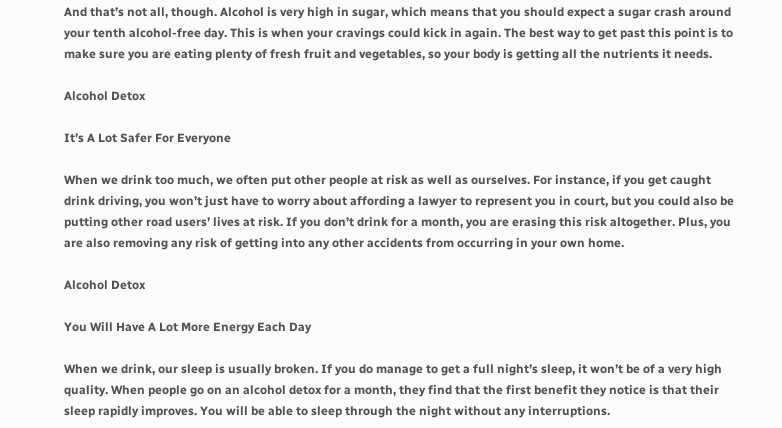And that’s not all, though. Alcohol is very high in sugar, which means that you should expect a sugar crash around your tenth alcohol-free day. This is when your cravings could kick in again. The best way to get past this point is to make sure you are eating plenty of fresh fruit and vegetables, so your body is getting all the nutrients it needs.

Alcohol Detox

It’s A Lot Safer For Everyone

When we drink too much, we often put other people at risk as well as ourselves. For instance, if you get caught drink driving, you won’t just have to worry about affording a lawyer to represent you in court, but you could also be putting other road users’ lives at risk. If you don’t drink for a month, you are erasing this risk altogether. Plus, you are also removing any risk of getting into any other accidents from occurring in your own home.

Alcohol Detox

You Will Have A Lot More Energy Each Day

When we drink, our sleep is usually broken. If you do manage to get a full night’s sleep, it won’t be of a very high quality. When people go on an alcohol detox for a month, they find that the first benefit they notice is that their sleep rapidly improves. You will be able to sleep through the night without any interruptions.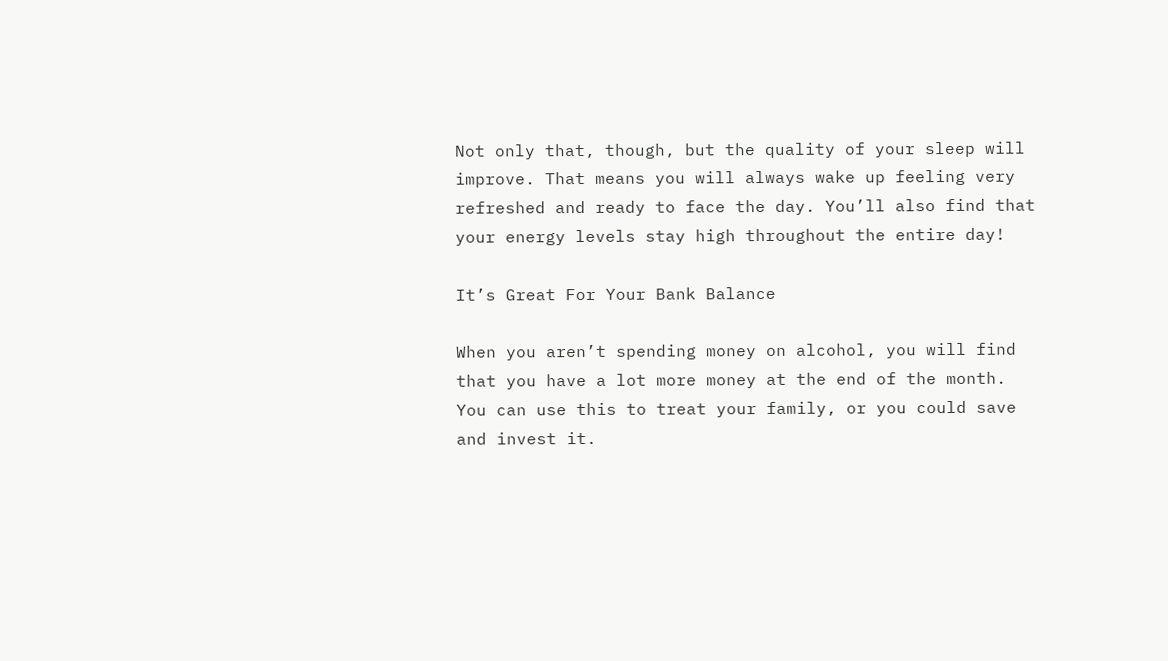Not only that, though, but the quality of your sleep will improve. That means you will always wake up feeling very refreshed and ready to face the day. You’ll also find that your energy levels stay high throughout the entire day!

It’s Great For Your Bank Balance

When you aren’t spending money on alcohol, you will find that you have a lot more money at the end of the month. You can use this to treat your family, or you could save and invest it.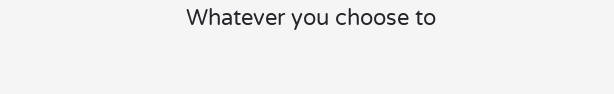Whatever you choose to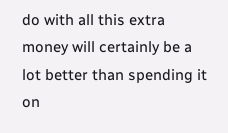do with all this extra money will certainly be a lot better than spending it on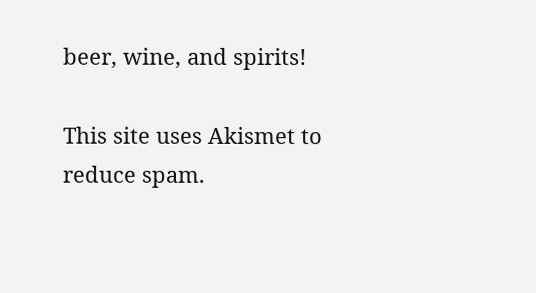beer, wine, and spirits!

This site uses Akismet to reduce spam.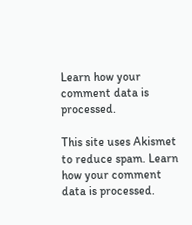Learn how your comment data is processed.

This site uses Akismet to reduce spam. Learn how your comment data is processed.